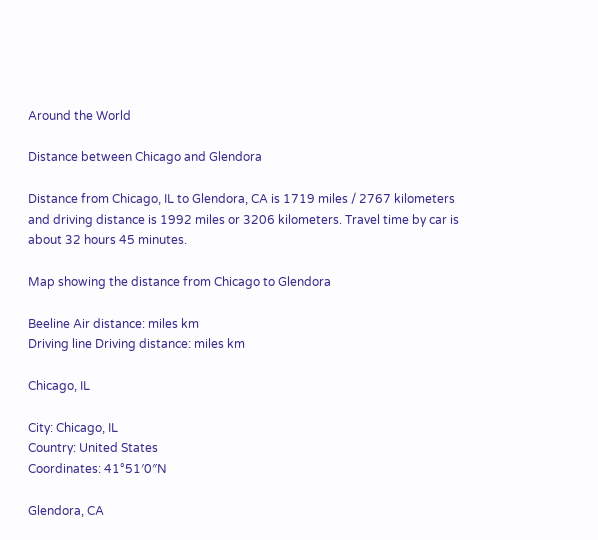Around the World

Distance between Chicago and Glendora

Distance from Chicago, IL to Glendora, CA is 1719 miles / 2767 kilometers and driving distance is 1992 miles or 3206 kilometers. Travel time by car is about 32 hours 45 minutes.

Map showing the distance from Chicago to Glendora

Beeline Air distance: miles km
Driving line Driving distance: miles km

Chicago, IL

City: Chicago, IL
Country: United States
Coordinates: 41°51′0″N

Glendora, CA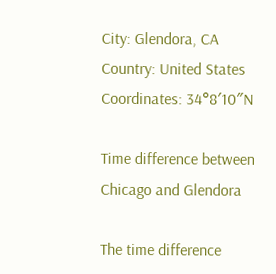City: Glendora, CA
Country: United States
Coordinates: 34°8′10″N

Time difference between Chicago and Glendora

The time difference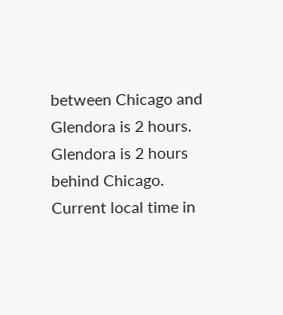between Chicago and Glendora is 2 hours. Glendora is 2 hours behind Chicago. Current local time in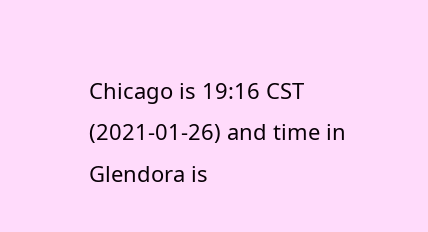Chicago is 19:16 CST (2021-01-26) and time in Glendora is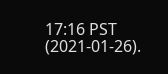17:16 PST (2021-01-26).